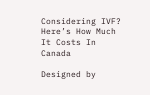Considering IVF? Here’s How Much It Costs In Canada

Designed by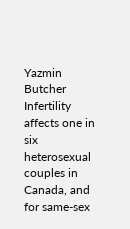Yazmin Butcher
Infertility affects one in six heterosexual couples in Canada, and for same-sex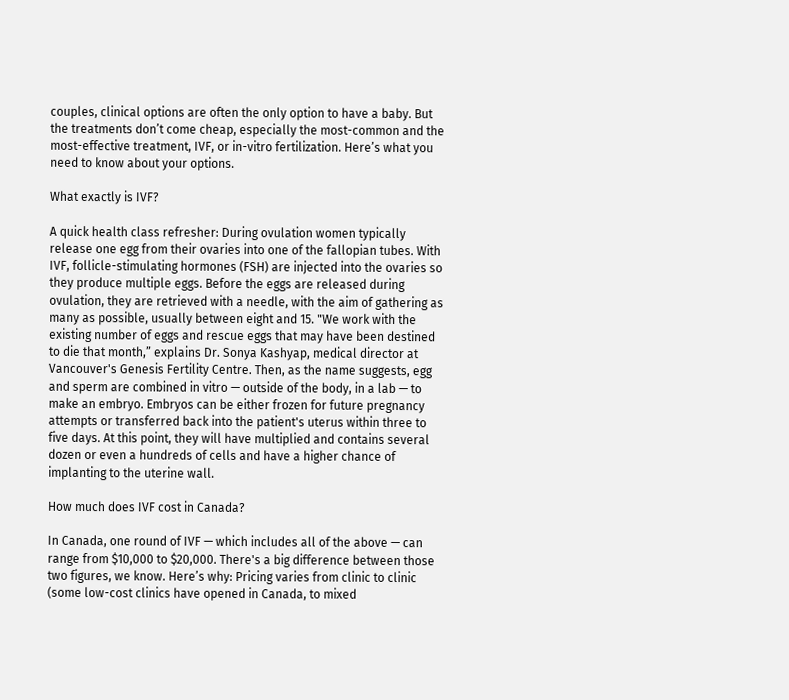couples, clinical options are often the only option to have a baby. But the treatments don’t come cheap, especially the most-common and the most-effective treatment, IVF, or in-vitro fertilization. Here’s what you need to know about your options.

What exactly is IVF?

A quick health class refresher: During ovulation women typically release one egg from their ovaries into one of the fallopian tubes. With IVF, follicle-stimulating hormones (FSH) are injected into the ovaries so they produce multiple eggs. Before the eggs are released during ovulation, they are retrieved with a needle, with the aim of gathering as many as possible, usually between eight and 15. "We work with the existing number of eggs and rescue eggs that may have been destined to die that month,” explains Dr. Sonya Kashyap, medical director at Vancouver's Genesis Fertility Centre. Then, as the name suggests, egg and sperm are combined in vitro — outside of the body, in a lab — to make an embryo. Embryos can be either frozen for future pregnancy attempts or transferred back into the patient's uterus within three to five days. At this point, they will have multiplied and contains several dozen or even a hundreds of cells and have a higher chance of implanting to the uterine wall.

How much does IVF cost in Canada?

In Canada, one round of IVF — which includes all of the above — can range from $10,000 to $20,000. There's a big difference between those two figures, we know. Here’s why: Pricing varies from clinic to clinic (some low-cost clinics have opened in Canada, to mixed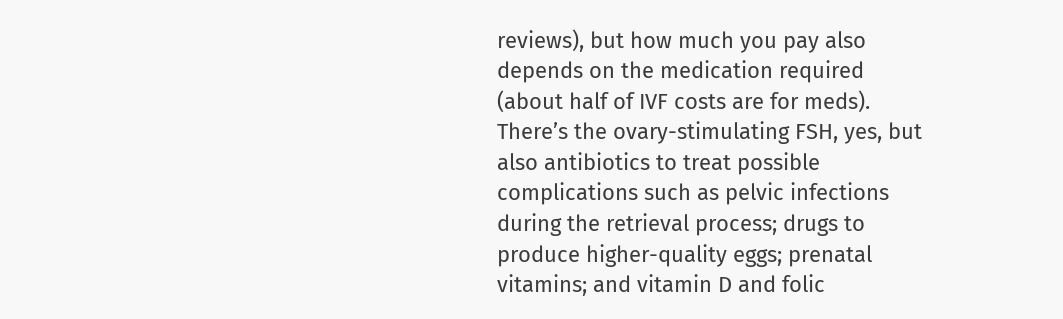reviews), but how much you pay also depends on the medication required (about half of IVF costs are for meds). There’s the ovary-stimulating FSH, yes, but also antibiotics to treat possible complications such as pelvic infections during the retrieval process; drugs to produce higher-quality eggs; prenatal vitamins; and vitamin D and folic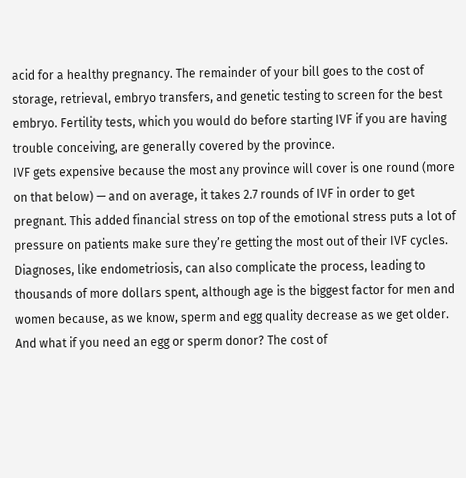acid for a healthy pregnancy. The remainder of your bill goes to the cost of storage, retrieval, embryo transfers, and genetic testing to screen for the best embryo. Fertility tests, which you would do before starting IVF if you are having trouble conceiving, are generally covered by the province.
IVF gets expensive because the most any province will cover is one round (more on that below) — and on average, it takes 2.7 rounds of IVF in order to get pregnant. This added financial stress on top of the emotional stress puts a lot of pressure on patients make sure they’re getting the most out of their IVF cycles. Diagnoses, like endometriosis, can also complicate the process, leading to thousands of more dollars spent, although age is the biggest factor for men and women because, as we know, sperm and egg quality decrease as we get older.
And what if you need an egg or sperm donor? The cost of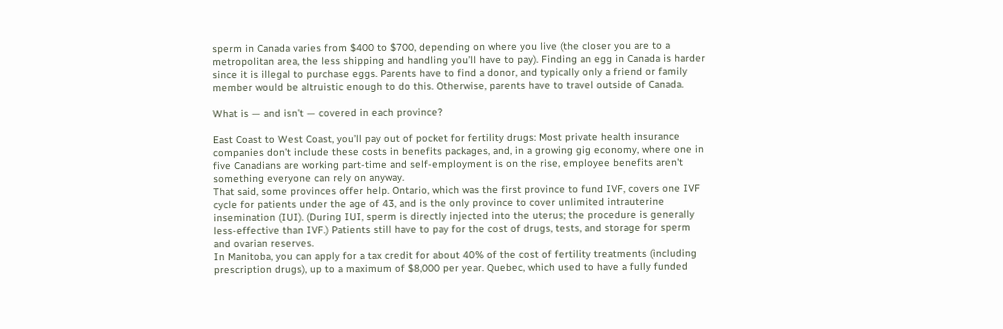sperm in Canada varies from $400 to $700, depending on where you live (the closer you are to a metropolitan area, the less shipping and handling you’ll have to pay). Finding an egg in Canada is harder since it is illegal to purchase eggs. Parents have to find a donor, and typically only a friend or family member would be altruistic enough to do this. Otherwise, parents have to travel outside of Canada.

What is — and isn’t — covered in each province?

East Coast to West Coast, you’ll pay out of pocket for fertility drugs: Most private health insurance companies don’t include these costs in benefits packages, and, in a growing gig economy, where one in five Canadians are working part-time and self-employment is on the rise, employee benefits aren't something everyone can rely on anyway.
That said, some provinces offer help. Ontario, which was the first province to fund IVF, covers one IVF cycle for patients under the age of 43, and is the only province to cover unlimited intrauterine insemination (IUI). (During IUI, sperm is directly injected into the uterus; the procedure is generally less-effective than IVF.) Patients still have to pay for the cost of drugs, tests, and storage for sperm and ovarian reserves.
In Manitoba, you can apply for a tax credit for about 40% of the cost of fertility treatments (including prescription drugs), up to a maximum of $8,000 per year. Quebec, which used to have a fully funded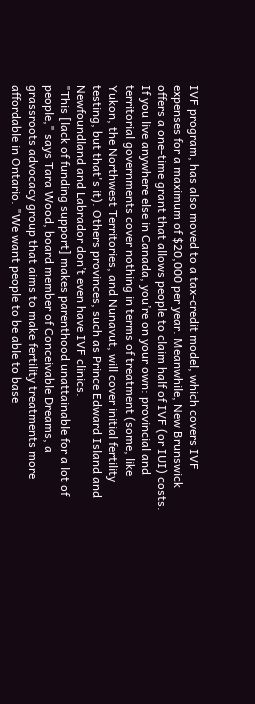IVF program, has also moved to a tax-credit model, which covers IVF expenses for a maximum of $20,000 per year. Meanwhile, New Brunswick offers a one-time grant that allows people to claim half of IVF (or IUI) costs.
If you live anywhere else in Canada, you’re on your own: provincial and territorial governments cover nothing in terms of treatment (some, like Yukon, the Northwest Territories, and Nunavut, will cover initial fertility testing, but that's it). Others provinces, such as Prince Edward Island and Newfoundland and Labrador don’t even have IVF clinics.
"This [lack of funding support] makes parenthood unattainable for a lot of people," says Tara Wood, board member of Conceivable Dreams, a grassroots advocacy group that aims to make fertility treatments more affordable in Ontario. "We want people to be able to base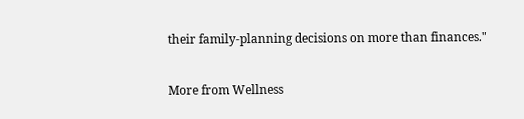their family-planning decisions on more than finances."

More from Wellness